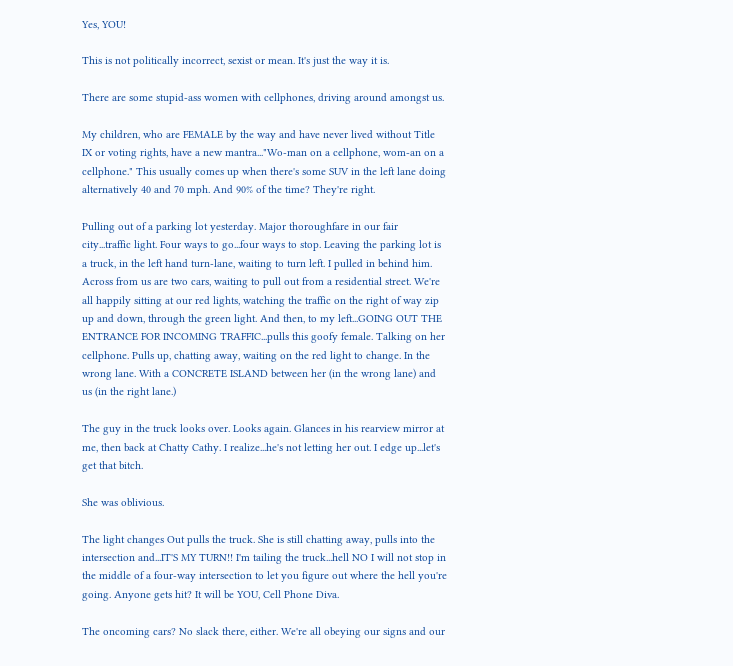Yes, YOU!

This is not politically incorrect, sexist or mean. It's just the way it is.

There are some stupid-ass women with cellphones, driving around amongst us.

My children, who are FEMALE by the way and have never lived without Title IX or voting rights, have a new mantra..."Wo-man on a cellphone, wom-an on a cellphone." This usually comes up when there's some SUV in the left lane doing alternatively 40 and 70 mph. And 90% of the time? They're right.

Pulling out of a parking lot yesterday. Major thoroughfare in our fair city...traffic light. Four ways to go...four ways to stop. Leaving the parking lot is a truck, in the left hand turn-lane, waiting to turn left. I pulled in behind him. Across from us are two cars, waiting to pull out from a residential street. We're all happily sitting at our red lights, watching the traffic on the right of way zip up and down, through the green light. And then, to my left...GOING OUT THE ENTRANCE FOR INCOMING TRAFFIC...pulls this goofy female. Talking on her cellphone. Pulls up, chatting away, waiting on the red light to change. In the wrong lane. With a CONCRETE ISLAND between her (in the wrong lane) and us (in the right lane.)

The guy in the truck looks over. Looks again. Glances in his rearview mirror at me, then back at Chatty Cathy. I realize...he's not letting her out. I edge up...let's get that bitch.

She was oblivious.

The light changes Out pulls the truck. She is still chatting away, pulls into the intersection and...IT'S MY TURN!! I'm tailing the truck...hell NO I will not stop in the middle of a four-way intersection to let you figure out where the hell you're going. Anyone gets hit? It will be YOU, Cell Phone Diva.

The oncoming cars? No slack there, either. We're all obeying our signs and our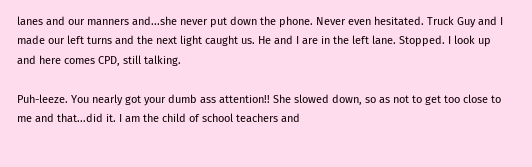lanes and our manners and...she never put down the phone. Never even hesitated. Truck Guy and I made our left turns and the next light caught us. He and I are in the left lane. Stopped. I look up and here comes CPD, still talking.

Puh-leeze. You nearly got your dumb ass attention!! She slowed down, so as not to get too close to me and that...did it. I am the child of school teachers and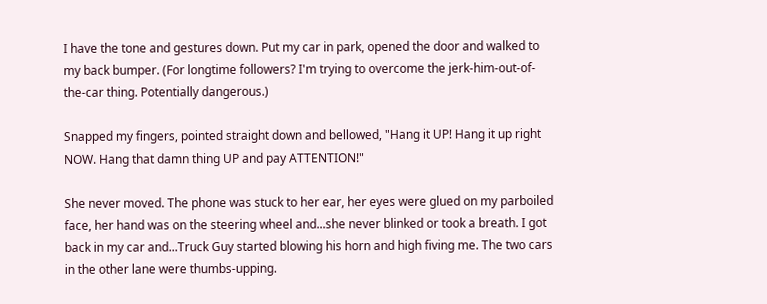I have the tone and gestures down. Put my car in park, opened the door and walked to my back bumper. (For longtime followers? I'm trying to overcome the jerk-him-out-of-the-car thing. Potentially dangerous.)

Snapped my fingers, pointed straight down and bellowed, "Hang it UP! Hang it up right NOW. Hang that damn thing UP and pay ATTENTION!"

She never moved. The phone was stuck to her ear, her eyes were glued on my parboiled face, her hand was on the steering wheel and...she never blinked or took a breath. I got back in my car and...Truck Guy started blowing his horn and high fiving me. The two cars in the other lane were thumbs-upping.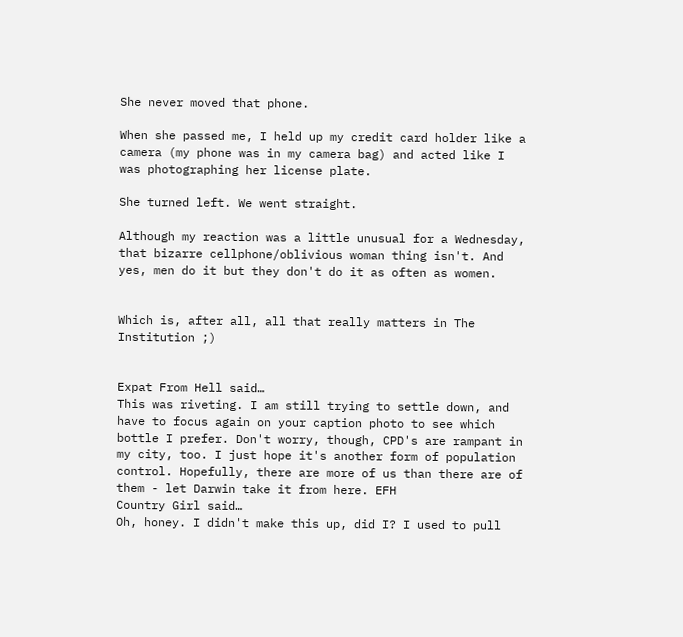She never moved that phone.

When she passed me, I held up my credit card holder like a camera (my phone was in my camera bag) and acted like I was photographing her license plate.

She turned left. We went straight.

Although my reaction was a little unusual for a Wednesday, that bizarre cellphone/oblivious woman thing isn't. And yes, men do it but they don't do it as often as women.


Which is, after all, all that really matters in The Institution ;)


Expat From Hell said…
This was riveting. I am still trying to settle down, and have to focus again on your caption photo to see which bottle I prefer. Don't worry, though, CPD's are rampant in my city, too. I just hope it's another form of population control. Hopefully, there are more of us than there are of them - let Darwin take it from here. EFH
Country Girl said…
Oh, honey. I didn't make this up, did I? I used to pull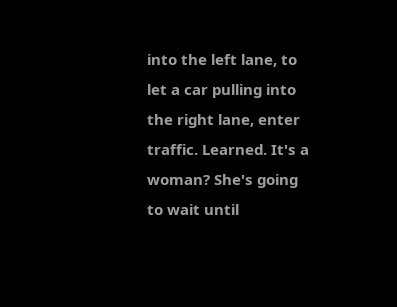into the left lane, to let a car pulling into the right lane, enter traffic. Learned. It's a woman? She's going to wait until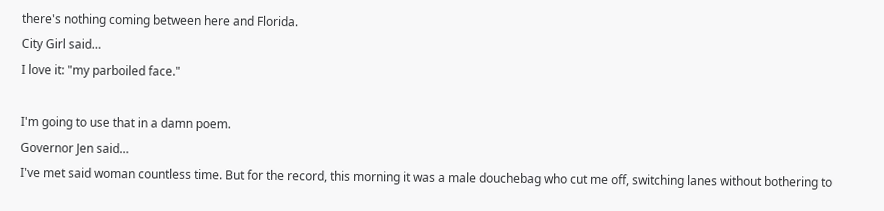there's nothing coming between here and Florida.
City Girl said…
I love it: "my parboiled face."

I'm going to use that in a damn poem.
Governor Jen said…
I've met said woman countless time. But for the record, this morning it was a male douchebag who cut me off, switching lanes without bothering to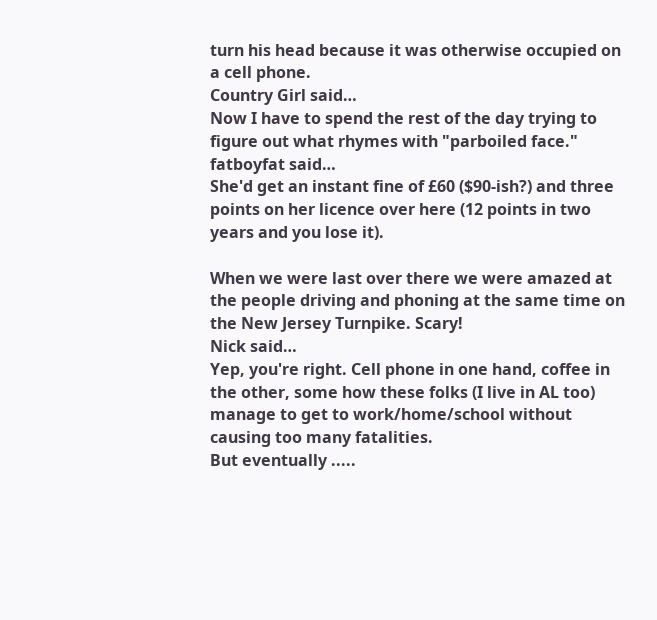turn his head because it was otherwise occupied on a cell phone.
Country Girl said…
Now I have to spend the rest of the day trying to figure out what rhymes with "parboiled face."
fatboyfat said…
She'd get an instant fine of £60 ($90-ish?) and three points on her licence over here (12 points in two years and you lose it).

When we were last over there we were amazed at the people driving and phoning at the same time on the New Jersey Turnpike. Scary!
Nick said…
Yep, you're right. Cell phone in one hand, coffee in the other, some how these folks (I live in AL too) manage to get to work/home/school without causing too many fatalities.
But eventually .....